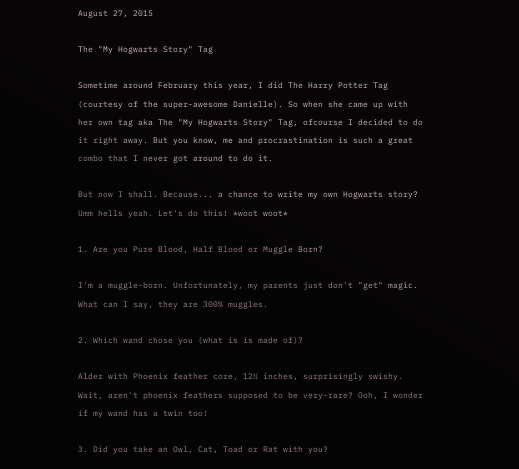August 27, 2015

The "My Hogwarts Story" Tag

Sometime around February this year, I did The Harry Potter Tag (courtesy of the super-awesome Danielle). So when she came up with her own tag aka The "My Hogwarts Story" Tag, ofcourse I decided to do it right away. But you know, me and procrastination is such a great combo that I never got around to do it.

But now I shall. Because... a chance to write my own Hogwarts story? Umm hells yeah. Let's do this! *woot woot*

1. Are you Pure Blood, Half Blood or Muggle Born?

I'm a muggle-born. Unfortunately, my parents just don't "get" magic. What can I say, they are 300% muggles.

2. Which wand chose you (what is is made of)?

Alder with Phoenix feather core, 12½ inches, surprisingly swishy. Wait, aren't phoenix feathers supposed to be very-rare? Ooh, I wonder if my wand has a twin too!

3. Did you take an Owl, Cat, Toad or Rat with you?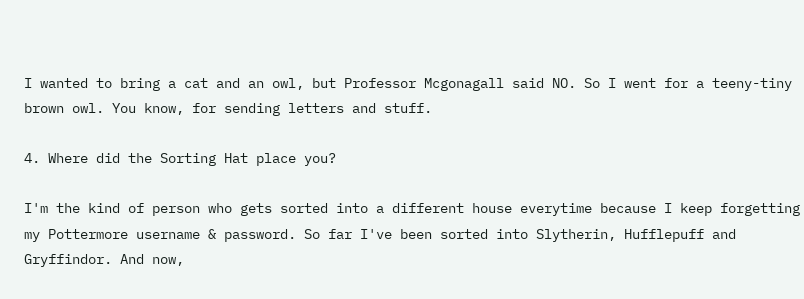I wanted to bring a cat and an owl, but Professor Mcgonagall said NO. So I went for a teeny-tiny brown owl. You know, for sending letters and stuff.

4. Where did the Sorting Hat place you?

I'm the kind of person who gets sorted into a different house everytime because I keep forgetting my Pottermore username & password. So far I've been sorted into Slytherin, Hufflepuff and Gryffindor. And now,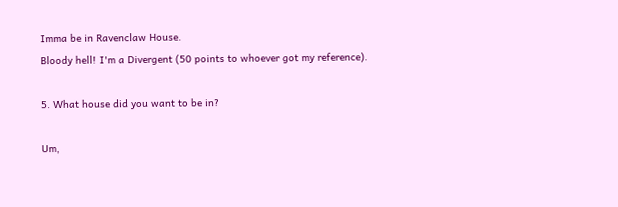Imma be in Ravenclaw House.
Bloody hell! I'm a Divergent (50 points to whoever got my reference).

5. What house did you want to be in?

Um,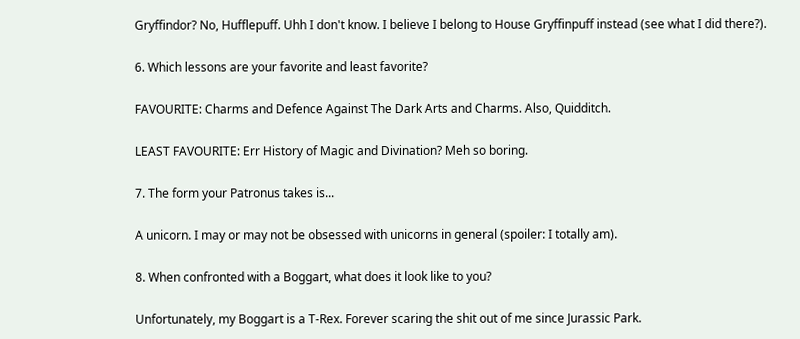Gryffindor? No, Hufflepuff. Uhh I don't know. I believe I belong to House Gryffinpuff instead (see what I did there?).

6. Which lessons are your favorite and least favorite?

FAVOURITE: Charms and Defence Against The Dark Arts and Charms. Also, Quidditch.

LEAST FAVOURITE: Err History of Magic and Divination? Meh so boring.

7. The form your Patronus takes is...

A unicorn. I may or may not be obsessed with unicorns in general (spoiler: I totally am).

8. When confronted with a Boggart, what does it look like to you?

Unfortunately, my Boggart is a T-Rex. Forever scaring the shit out of me since Jurassic Park.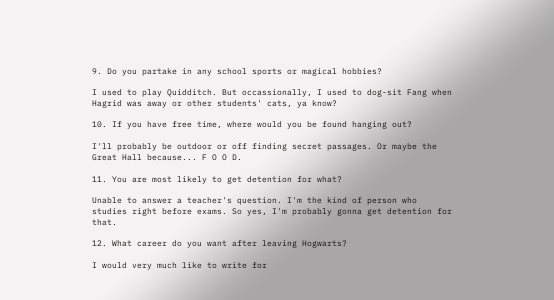9. Do you partake in any school sports or magical hobbies?

I used to play Quidditch. But occassionally, I used to dog-sit Fang when Hagrid was away or other students' cats, ya know?

10. If you have free time, where would you be found hanging out?

I'll probably be outdoor or off finding secret passages. Or maybe the Great Hall because... F O O D.

11. You are most likely to get detention for what?

Unable to answer a teacher's question. I'm the kind of person who studies right before exams. So yes, I'm probably gonna get detention for that.

12. What career do you want after leaving Hogwarts?

I would very much like to write for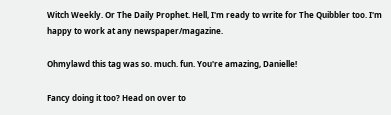Witch Weekly. Or The Daily Prophet. Hell, I'm ready to write for The Quibbler too. I'm happy to work at any newspaper/magazine.

Ohmylawd this tag was so. much. fun. You're amazing, Danielle!

Fancy doing it too? Head on over to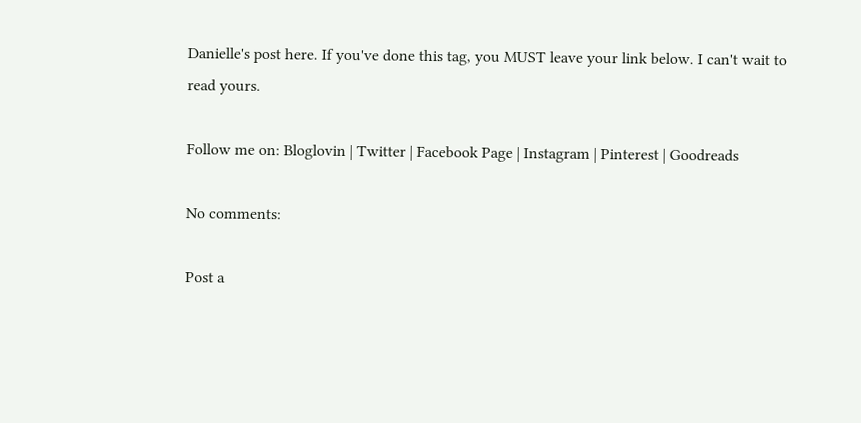Danielle's post here. If you've done this tag, you MUST leave your link below. I can't wait to read yours.

Follow me on: Bloglovin | Twitter | Facebook Page | Instagram | Pinterest | Goodreads

No comments:

Post a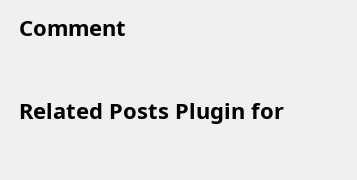Comment

Related Posts Plugin for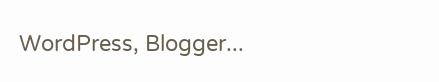WordPress, Blogger...